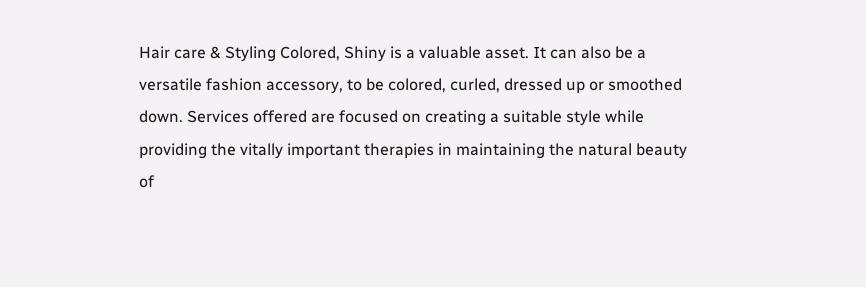Hair care & Styling Colored, Shiny is a valuable asset. It can also be a versatile fashion accessory, to be colored, curled, dressed up or smoothed down. Services offered are focused on creating a suitable style while providing the vitally important therapies in maintaining the natural beauty of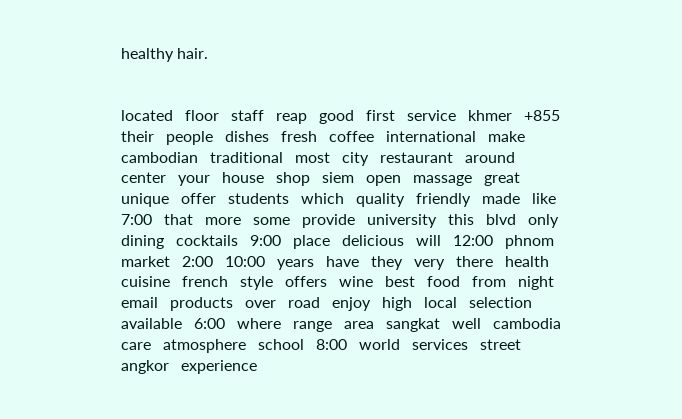healthy hair.


located   floor   staff   reap   good   first   service   khmer   +855   their   people   dishes   fresh   coffee   international   make   cambodian   traditional   most   city   restaurant   around   center   your   house   shop   siem   open   massage   great   unique   offer   students   which   quality   friendly   made   like   7:00   that   more   some   provide   university   this   blvd   only   dining   cocktails   9:00   place   delicious   will   12:00   phnom   market   2:00   10:00   years   have   they   very   there   health   cuisine   french   style   offers   wine   best   food   from   night   email   products   over   road   enjoy   high   local   selection   available   6:00   where   range   area   sangkat   well   cambodia   care   atmosphere   school   8:00   world   services   street   angkor   experience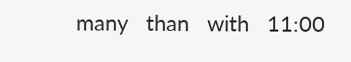many   than   with   11:00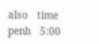also   time   penh   5:00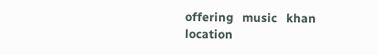offering   music   khan   location